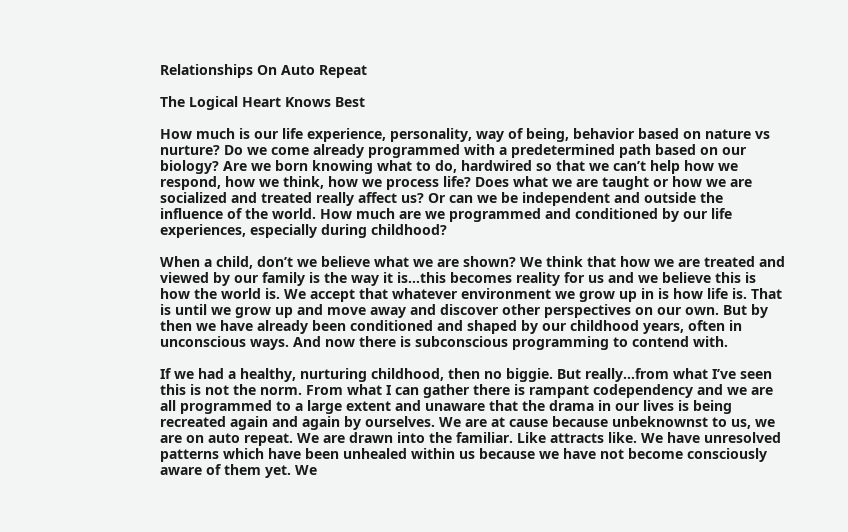Relationships On Auto Repeat

The Logical Heart Knows Best

How much is our life experience, personality, way of being, behavior based on nature vs nurture? Do we come already programmed with a predetermined path based on our biology? Are we born knowing what to do, hardwired so that we can’t help how we respond, how we think, how we process life? Does what we are taught or how we are socialized and treated really affect us? Or can we be independent and outside the influence of the world. How much are we programmed and conditioned by our life experiences, especially during childhood?

When a child, don’t we believe what we are shown? We think that how we are treated and viewed by our family is the way it is…this becomes reality for us and we believe this is how the world is. We accept that whatever environment we grow up in is how life is. That is until we grow up and move away and discover other perspectives on our own. But by then we have already been conditioned and shaped by our childhood years, often in unconscious ways. And now there is subconscious programming to contend with.

If we had a healthy, nurturing childhood, then no biggie. But really…from what I’ve seen this is not the norm. From what I can gather there is rampant codependency and we are all programmed to a large extent and unaware that the drama in our lives is being recreated again and again by ourselves. We are at cause because unbeknownst to us, we are on auto repeat. We are drawn into the familiar. Like attracts like. We have unresolved patterns which have been unhealed within us because we have not become consciously aware of them yet. We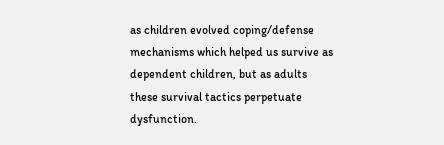as children evolved coping/defense mechanisms which helped us survive as dependent children, but as adults these survival tactics perpetuate dysfunction.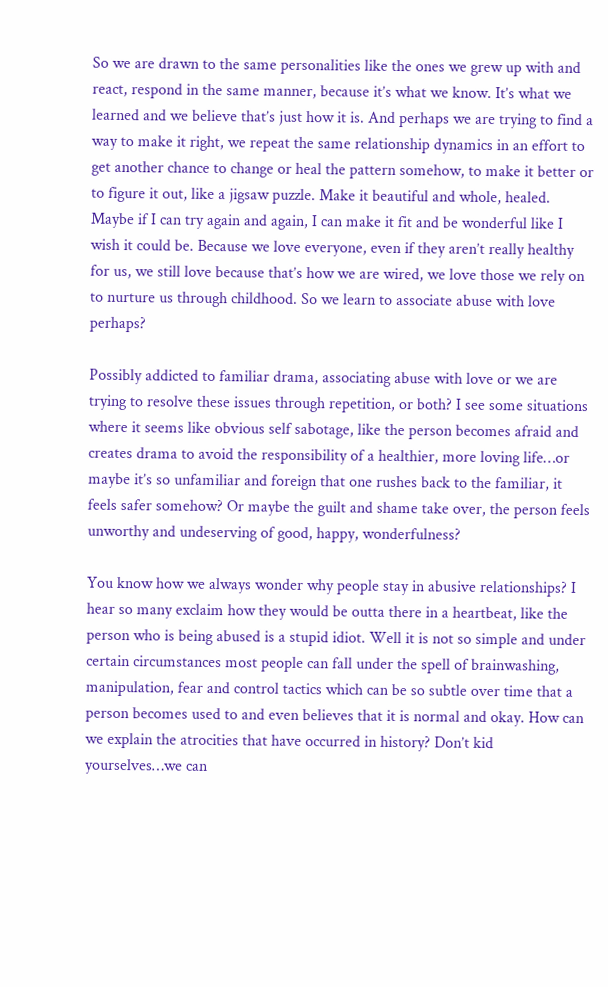So we are drawn to the same personalities like the ones we grew up with and react, respond in the same manner, because it’s what we know. It’s what we learned and we believe that’s just how it is. And perhaps we are trying to find a way to make it right, we repeat the same relationship dynamics in an effort to get another chance to change or heal the pattern somehow, to make it better or to figure it out, like a jigsaw puzzle. Make it beautiful and whole, healed. Maybe if I can try again and again, I can make it fit and be wonderful like I wish it could be. Because we love everyone, even if they aren’t really healthy for us, we still love because that’s how we are wired, we love those we rely on to nurture us through childhood. So we learn to associate abuse with love perhaps?

Possibly addicted to familiar drama, associating abuse with love or we are trying to resolve these issues through repetition, or both? I see some situations where it seems like obvious self sabotage, like the person becomes afraid and creates drama to avoid the responsibility of a healthier, more loving life…or maybe it’s so unfamiliar and foreign that one rushes back to the familiar, it feels safer somehow? Or maybe the guilt and shame take over, the person feels unworthy and undeserving of good, happy, wonderfulness?

You know how we always wonder why people stay in abusive relationships? I hear so many exclaim how they would be outta there in a heartbeat, like the person who is being abused is a stupid idiot. Well it is not so simple and under certain circumstances most people can fall under the spell of brainwashing, manipulation, fear and control tactics which can be so subtle over time that a person becomes used to and even believes that it is normal and okay. How can we explain the atrocities that have occurred in history? Don’t kid yourselves…we can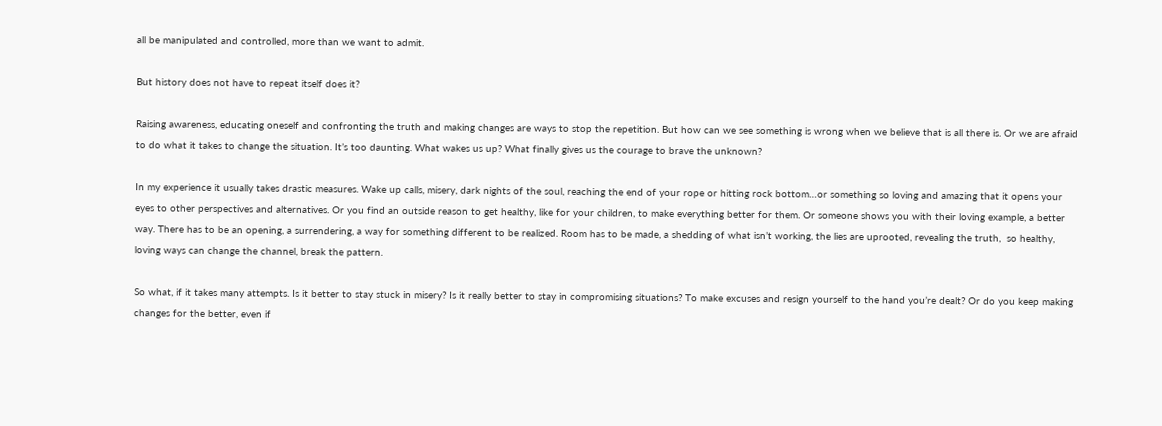all be manipulated and controlled, more than we want to admit.

But history does not have to repeat itself does it?

Raising awareness, educating oneself and confronting the truth and making changes are ways to stop the repetition. But how can we see something is wrong when we believe that is all there is. Or we are afraid to do what it takes to change the situation. It’s too daunting. What wakes us up? What finally gives us the courage to brave the unknown?

In my experience it usually takes drastic measures. Wake up calls, misery, dark nights of the soul, reaching the end of your rope or hitting rock bottom…or something so loving and amazing that it opens your eyes to other perspectives and alternatives. Or you find an outside reason to get healthy, like for your children, to make everything better for them. Or someone shows you with their loving example, a better way. There has to be an opening, a surrendering, a way for something different to be realized. Room has to be made, a shedding of what isn’t working, the lies are uprooted, revealing the truth,  so healthy, loving ways can change the channel, break the pattern.

So what, if it takes many attempts. Is it better to stay stuck in misery? Is it really better to stay in compromising situations? To make excuses and resign yourself to the hand you’re dealt? Or do you keep making changes for the better, even if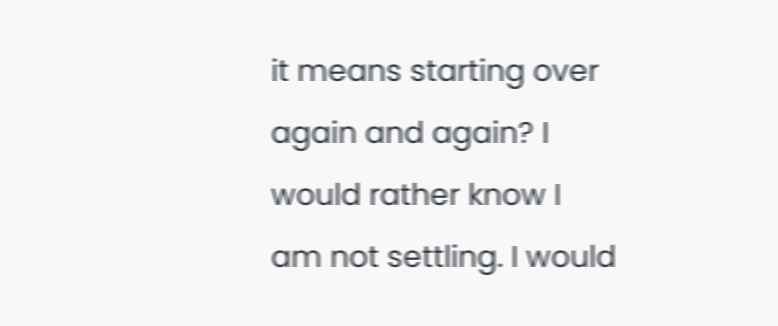it means starting over again and again? I would rather know I am not settling. I would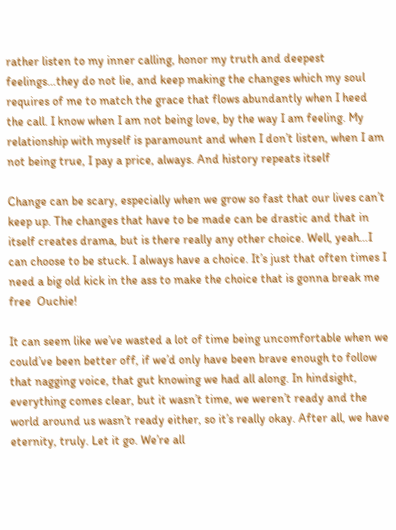rather listen to my inner calling, honor my truth and deepest feelings…they do not lie, and keep making the changes which my soul requires of me to match the grace that flows abundantly when I heed the call. I know when I am not being love, by the way I am feeling. My relationship with myself is paramount and when I don’t listen, when I am not being true, I pay a price, always. And history repeats itself

Change can be scary, especially when we grow so fast that our lives can’t keep up. The changes that have to be made can be drastic and that in itself creates drama, but is there really any other choice. Well, yeah…I can choose to be stuck. I always have a choice. It’s just that often times I need a big old kick in the ass to make the choice that is gonna break me free  Ouchie!

It can seem like we’ve wasted a lot of time being uncomfortable when we could’ve been better off, if we’d only have been brave enough to follow that nagging voice, that gut knowing we had all along. In hindsight, everything comes clear, but it wasn’t time, we weren’t ready and the world around us wasn’t ready either, so it’s really okay. After all, we have eternity, truly. Let it go. We’re all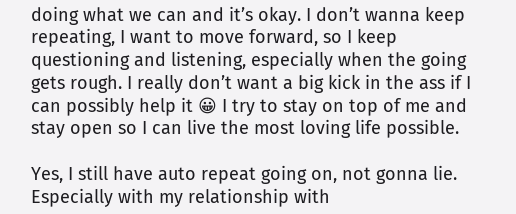doing what we can and it’s okay. I don’t wanna keep repeating, I want to move forward, so I keep questioning and listening, especially when the going gets rough. I really don’t want a big kick in the ass if I can possibly help it 😀 I try to stay on top of me and stay open so I can live the most loving life possible.

Yes, I still have auto repeat going on, not gonna lie. Especially with my relationship with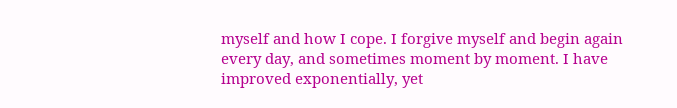myself and how I cope. I forgive myself and begin again every day, and sometimes moment by moment. I have improved exponentially, yet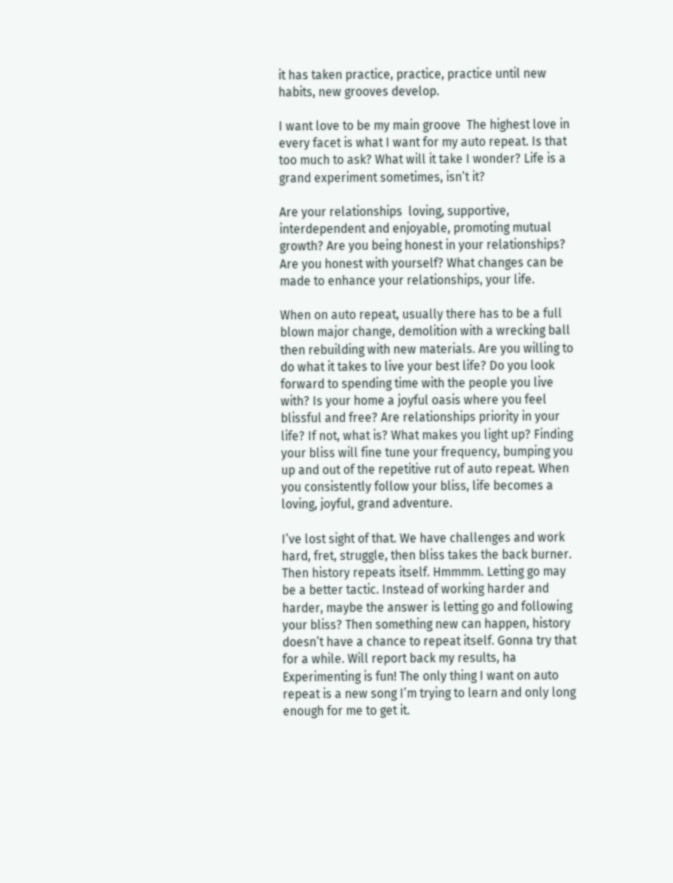it has taken practice, practice, practice until new habits, new grooves develop.

I want love to be my main groove  The highest love in every facet is what I want for my auto repeat. Is that too much to ask? What will it take I wonder? Life is a grand experiment sometimes, isn’t it?

Are your relationships  loving, supportive, interdependent and enjoyable, promoting mutual growth? Are you being honest in your relationships? Are you honest with yourself? What changes can be made to enhance your relationships, your life.

When on auto repeat, usually there has to be a full blown major change, demolition with a wrecking ball then rebuilding with new materials. Are you willing to do what it takes to live your best life? Do you look forward to spending time with the people you live with? Is your home a joyful oasis where you feel blissful and free? Are relationships priority in your life? If not, what is? What makes you light up? Finding your bliss will fine tune your frequency, bumping you up and out of the repetitive rut of auto repeat. When you consistently follow your bliss, life becomes a loving, joyful, grand adventure.

I’ve lost sight of that. We have challenges and work hard, fret, struggle, then bliss takes the back burner. Then history repeats itself. Hmmmm. Letting go may be a better tactic. Instead of working harder and harder, maybe the answer is letting go and following your bliss? Then something new can happen, history doesn’t have a chance to repeat itself. Gonna try that for a while. Will report back my results, ha  Experimenting is fun! The only thing I want on auto repeat is a new song I’m trying to learn and only long enough for me to get it.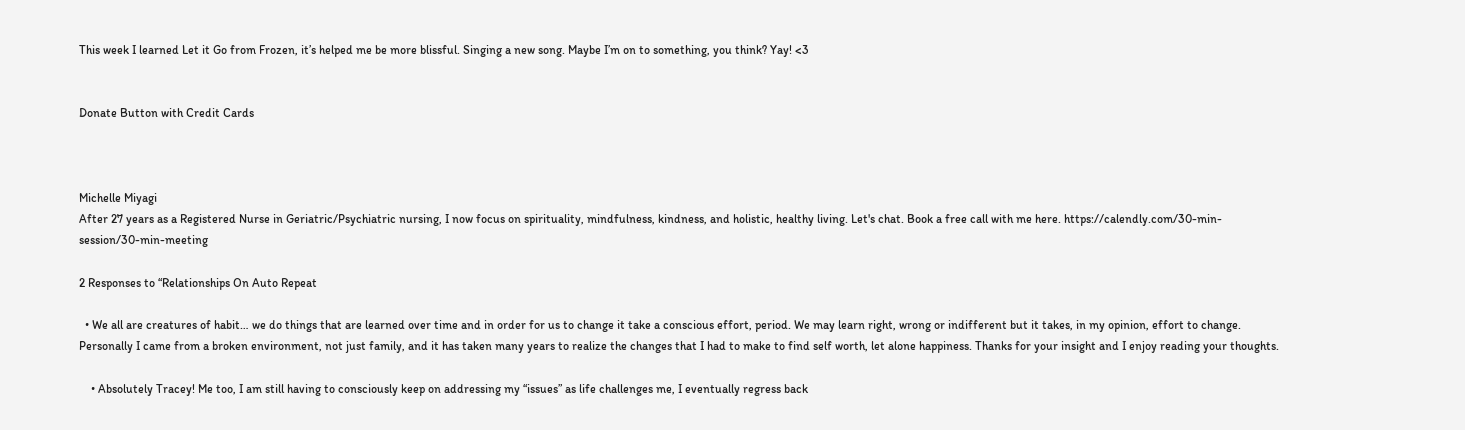This week I learned Let it Go from Frozen, it’s helped me be more blissful. Singing a new song. Maybe I’m on to something, you think? Yay! <3


Donate Button with Credit Cards



Michelle Miyagi
After 27 years as a Registered Nurse in Geriatric/Psychiatric nursing, I now focus on spirituality, mindfulness, kindness, and holistic, healthy living. Let's chat. Book a free call with me here. https://calendly.com/30-min-session/30-min-meeting

2 Responses to “Relationships On Auto Repeat

  • We all are creatures of habit… we do things that are learned over time and in order for us to change it take a conscious effort, period. We may learn right, wrong or indifferent but it takes, in my opinion, effort to change. Personally I came from a broken environment, not just family, and it has taken many years to realize the changes that I had to make to find self worth, let alone happiness. Thanks for your insight and I enjoy reading your thoughts.

    • Absolutely Tracey! Me too, I am still having to consciously keep on addressing my “issues” as life challenges me, I eventually regress back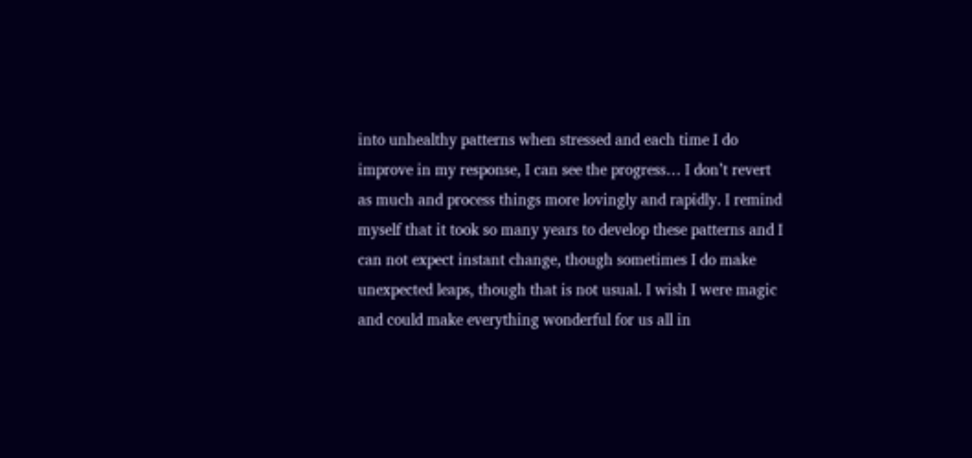into unhealthy patterns when stressed and each time I do improve in my response, I can see the progress… I don’t revert as much and process things more lovingly and rapidly. I remind myself that it took so many years to develop these patterns and I can not expect instant change, though sometimes I do make unexpected leaps, though that is not usual. I wish I were magic and could make everything wonderful for us all in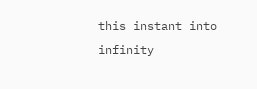this instant into infinity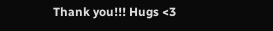Thank you!!! Hugs <3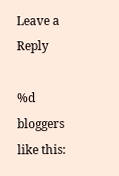Leave a Reply

%d bloggers like this: